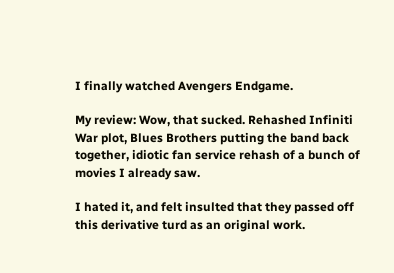I finally watched Avengers Endgame.

My review: Wow, that sucked. Rehashed Infiniti War plot, Blues Brothers putting the band back together, idiotic fan service rehash of a bunch of movies I already saw.

I hated it, and felt insulted that they passed off this derivative turd as an original work.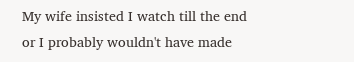My wife insisted I watch till the end or I probably wouldn't have made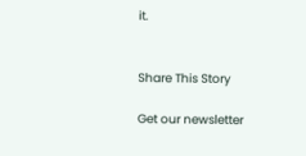it.


Share This Story

Get our newsletter